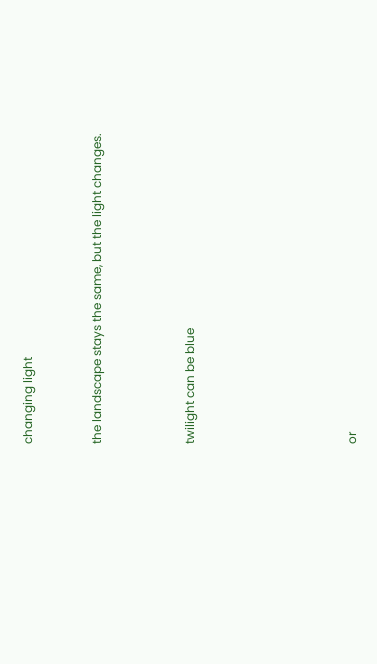changing light


the landscape stays the same, but the light changes.



twilight can be blue






or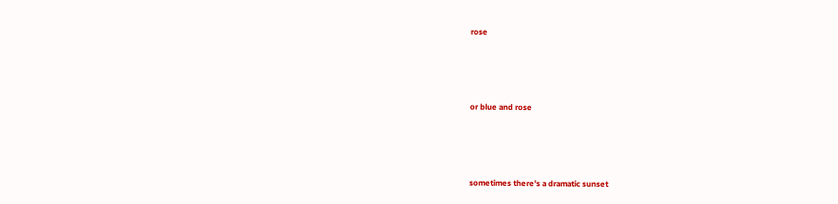rose






or blue and rose






sometimes there's a dramatic sunset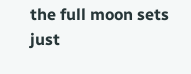the full moon sets just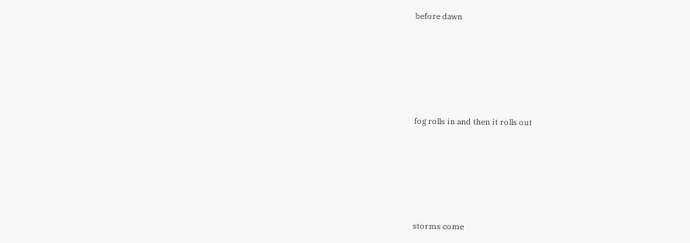before dawn






fog rolls in and then it rolls out






storms come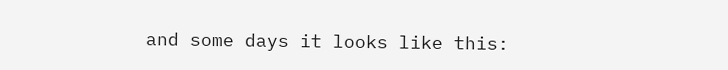and some days it looks like this: